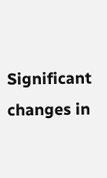Significant changes in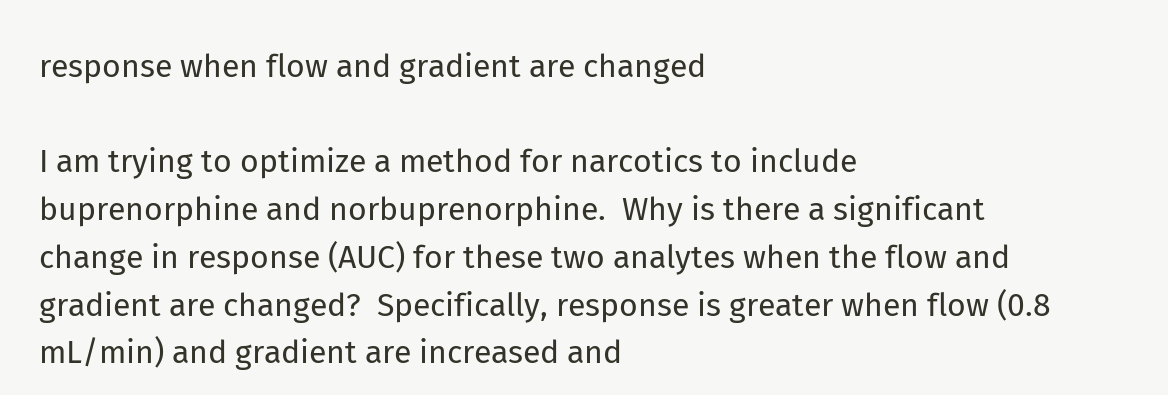response when flow and gradient are changed

I am trying to optimize a method for narcotics to include buprenorphine and norbuprenorphine.  Why is there a significant change in response (AUC) for these two analytes when the flow and gradient are changed?  Specifically, response is greater when flow (0.8 mL/min) and gradient are increased and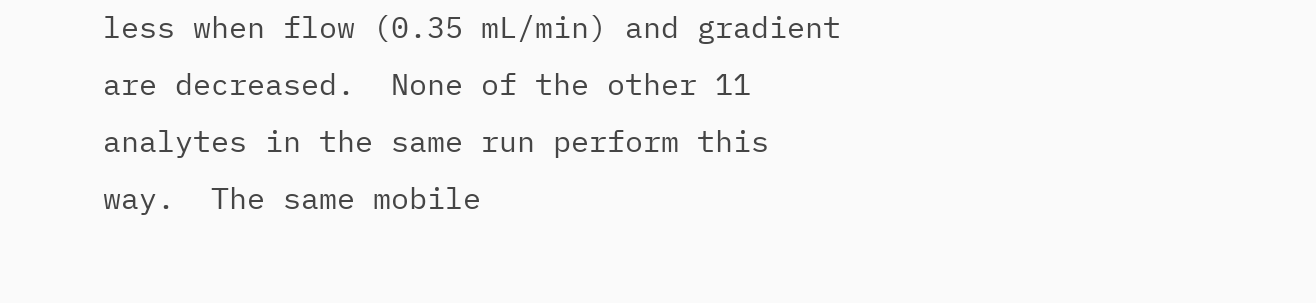less when flow (0.35 mL/min) and gradient are decreased.  None of the other 11 analytes in the same run perform this way.  The same mobile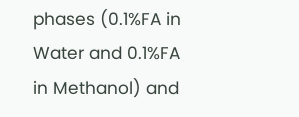phases (0.1%FA in Water and 0.1%FA in Methanol) and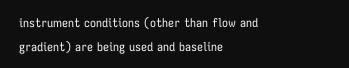instrument conditions (other than flow and gradient) are being used and baseline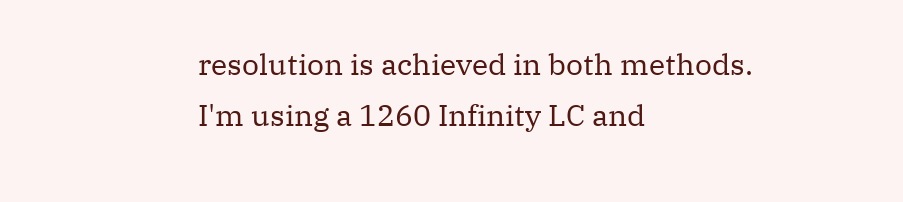resolution is achieved in both methods.  I'm using a 1260 Infinity LC and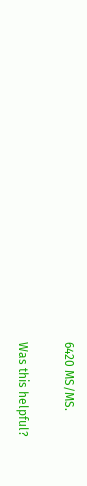6420 MS/MS.

Was this helpful?